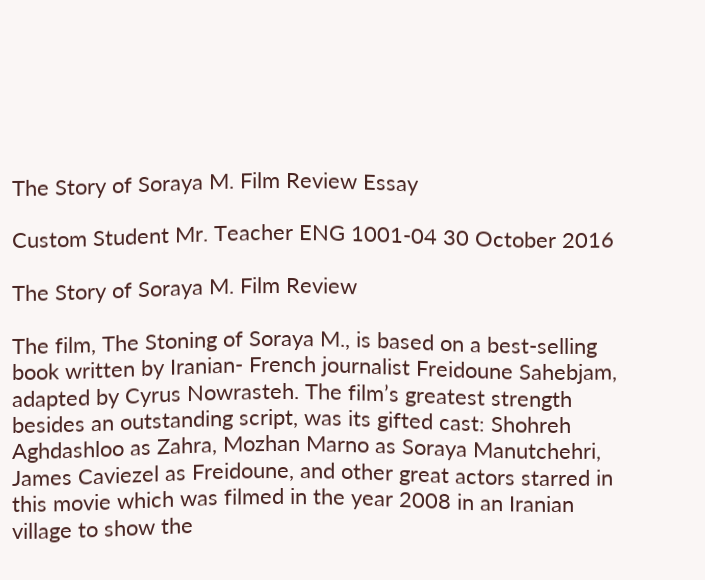The Story of Soraya M. Film Review Essay

Custom Student Mr. Teacher ENG 1001-04 30 October 2016

The Story of Soraya M. Film Review

The film, The Stoning of Soraya M., is based on a best-selling book written by Iranian- French journalist Freidoune Sahebjam, adapted by Cyrus Nowrasteh. The film’s greatest strength besides an outstanding script, was its gifted cast: Shohreh Aghdashloo as Zahra, Mozhan Marno as Soraya Manutchehri, James Caviezel as Freidoune, and other great actors starred in this movie which was filmed in the year 2008 in an Iranian village to show the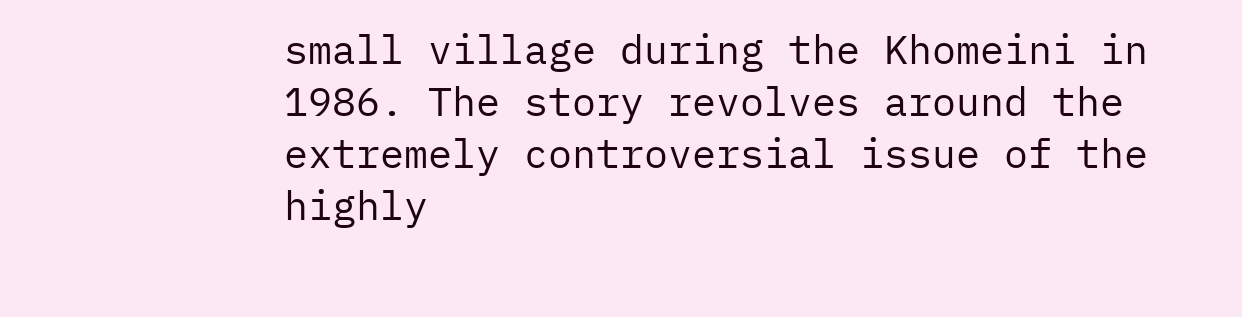small village during the Khomeini in 1986. The story revolves around the extremely controversial issue of the highly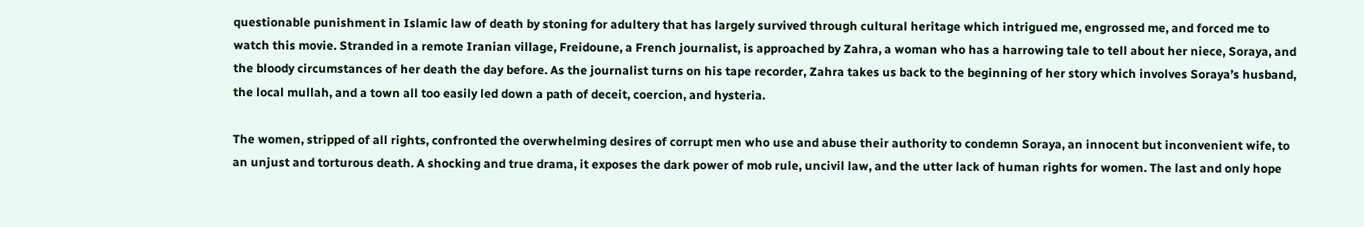questionable punishment in Islamic law of death by stoning for adultery that has largely survived through cultural heritage which intrigued me, engrossed me, and forced me to watch this movie. Stranded in a remote Iranian village, Freidoune, a French journalist, is approached by Zahra, a woman who has a harrowing tale to tell about her niece, Soraya, and the bloody circumstances of her death the day before. As the journalist turns on his tape recorder, Zahra takes us back to the beginning of her story which involves Soraya’s husband, the local mullah, and a town all too easily led down a path of deceit, coercion, and hysteria.

The women, stripped of all rights, confronted the overwhelming desires of corrupt men who use and abuse their authority to condemn Soraya, an innocent but inconvenient wife, to an unjust and torturous death. A shocking and true drama, it exposes the dark power of mob rule, uncivil law, and the utter lack of human rights for women. The last and only hope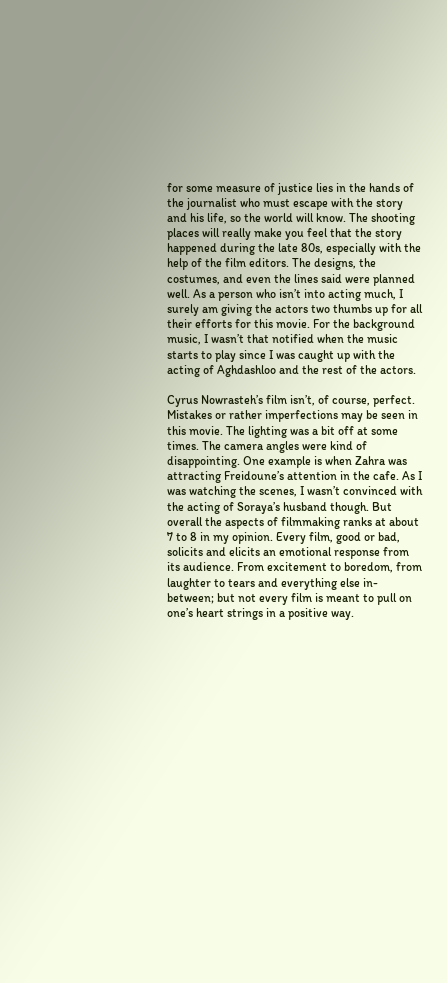for some measure of justice lies in the hands of the journalist who must escape with the story and his life, so the world will know. The shooting places will really make you feel that the story happened during the late 80s, especially with the help of the film editors. The designs, the costumes, and even the lines said were planned well. As a person who isn’t into acting much, I surely am giving the actors two thumbs up for all their efforts for this movie. For the background music, I wasn’t that notified when the music starts to play since I was caught up with the acting of Aghdashloo and the rest of the actors.

Cyrus Nowrasteh’s film isn’t, of course, perfect. Mistakes or rather imperfections may be seen in this movie. The lighting was a bit off at some times. The camera angles were kind of disappointing. One example is when Zahra was attracting Freidoune’s attention in the cafe. As I was watching the scenes, I wasn’t convinced with the acting of Soraya’s husband though. But overall the aspects of filmmaking ranks at about 7 to 8 in my opinion. Every film, good or bad, solicits and elicits an emotional response from its audience. From excitement to boredom, from laughter to tears and everything else in-between; but not every film is meant to pull on one’s heart strings in a positive way.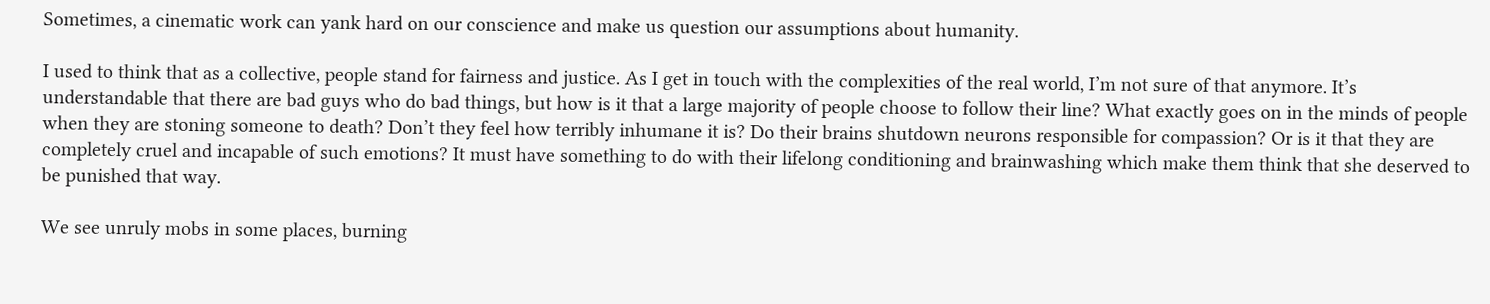Sometimes, a cinematic work can yank hard on our conscience and make us question our assumptions about humanity.

I used to think that as a collective, people stand for fairness and justice. As I get in touch with the complexities of the real world, I’m not sure of that anymore. It’s understandable that there are bad guys who do bad things, but how is it that a large majority of people choose to follow their line? What exactly goes on in the minds of people when they are stoning someone to death? Don’t they feel how terribly inhumane it is? Do their brains shutdown neurons responsible for compassion? Or is it that they are completely cruel and incapable of such emotions? It must have something to do with their lifelong conditioning and brainwashing which make them think that she deserved to be punished that way.

We see unruly mobs in some places, burning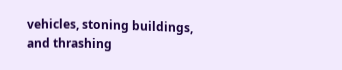vehicles, stoning buildings, and thrashing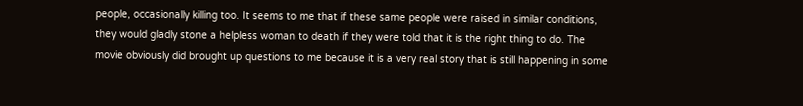people, occasionally killing too. It seems to me that if these same people were raised in similar conditions, they would gladly stone a helpless woman to death if they were told that it is the right thing to do. The movie obviously did brought up questions to me because it is a very real story that is still happening in some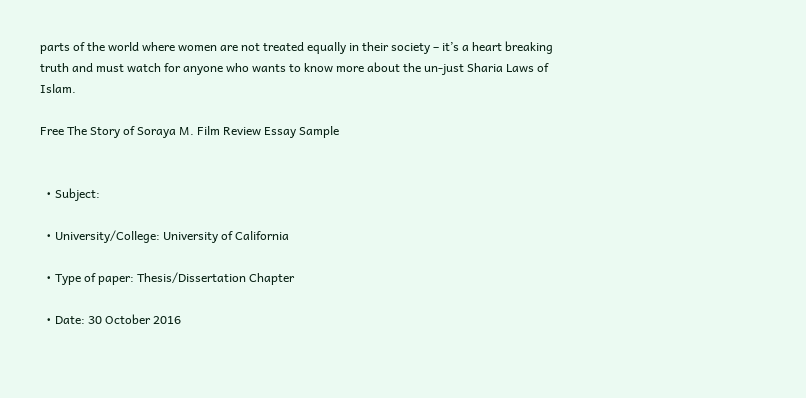parts of the world where women are not treated equally in their society – it’s a heart breaking truth and must watch for anyone who wants to know more about the un-just Sharia Laws of Islam.

Free The Story of Soraya M. Film Review Essay Sample


  • Subject:

  • University/College: University of California

  • Type of paper: Thesis/Dissertation Chapter

  • Date: 30 October 2016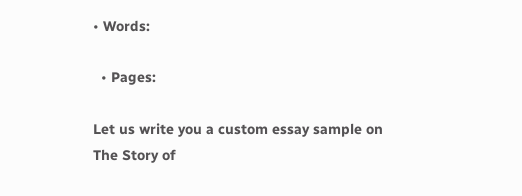• Words:

  • Pages:

Let us write you a custom essay sample on The Story of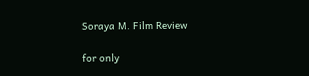Soraya M. Film Review

for only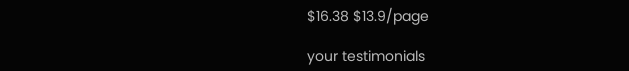$16.38 $13.9/page

your testimonials